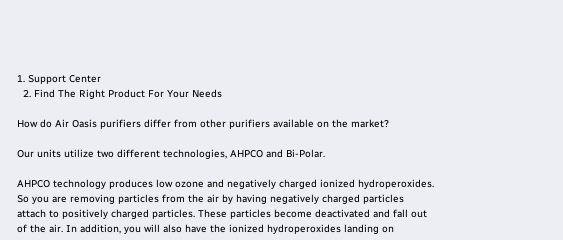1. Support Center
  2. Find The Right Product For Your Needs

How do Air Oasis purifiers differ from other purifiers available on the market?

Our units utilize two different technologies, AHPCO and Bi-Polar.

AHPCO technology produces low ozone and negatively charged ionized hydroperoxides. So you are removing particles from the air by having negatively charged particles attach to positively charged particles. These particles become deactivated and fall out of the air. In addition, you will also have the ionized hydroperoxides landing on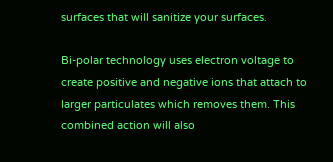surfaces that will sanitize your surfaces.

Bi-polar technology uses electron voltage to create positive and negative ions that attach to larger particulates which removes them. This combined action will also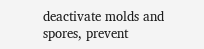deactivate molds and spores, prevent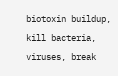biotoxin buildup, kill bacteria, viruses, break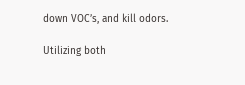down VOC’s, and kill odors.

Utilizing both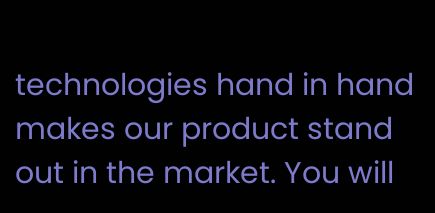technologies hand in hand makes our product stand out in the market. You will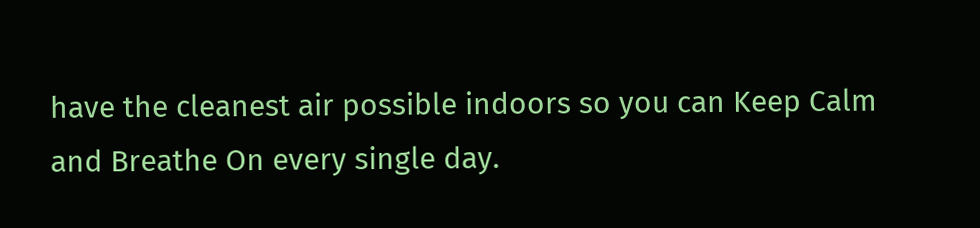have the cleanest air possible indoors so you can Keep Calm and Breathe On every single day.